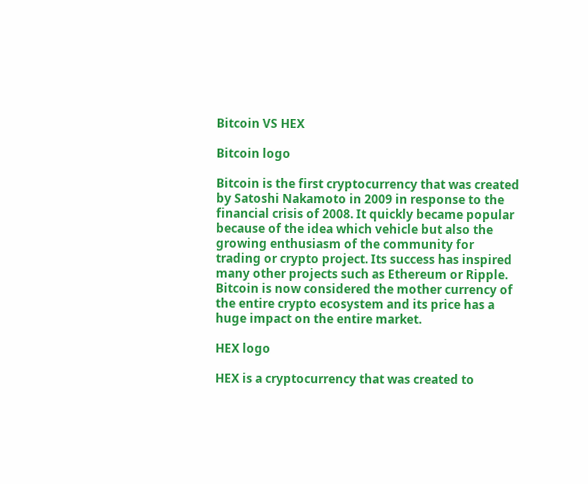Bitcoin VS HEX

Bitcoin logo

Bitcoin is the first cryptocurrency that was created by Satoshi Nakamoto in 2009 in response to the financial crisis of 2008. It quickly became popular because of the idea which vehicle but also the growing enthusiasm of the community for trading or crypto project. Its success has inspired many other projects such as Ethereum or Ripple. Bitcoin is now considered the mother currency of the entire crypto ecosystem and its price has a huge impact on the entire market.

HEX logo

HEX is a cryptocurrency that was created to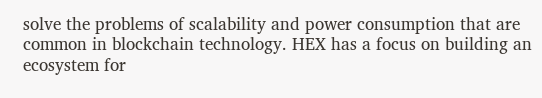solve the problems of scalability and power consumption that are common in blockchain technology. HEX has a focus on building an ecosystem for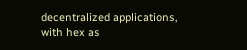decentralized applications, with hex as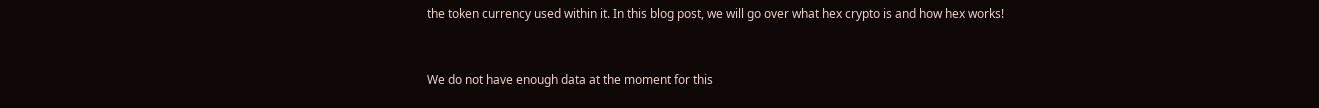the token currency used within it. In this blog post, we will go over what hex crypto is and how hex works!


We do not have enough data at the moment for this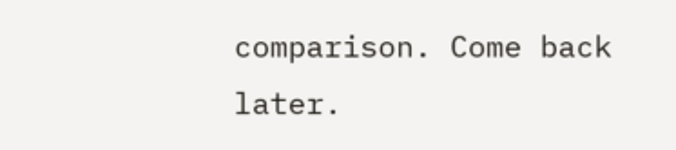comparison. Come back later.